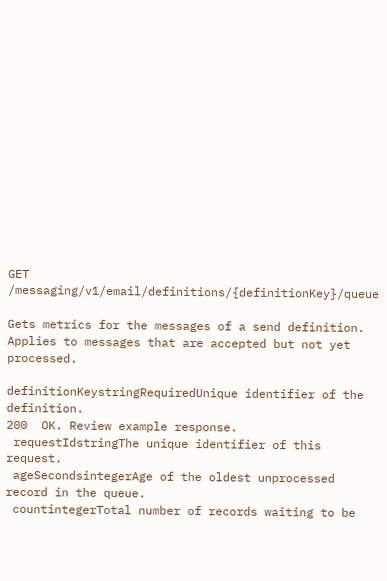GET /messaging/v1/email/definitions/{definitionKey}/queue

Gets metrics for the messages of a send definition. Applies to messages that are accepted but not yet processed.

definitionKeystringRequiredUnique identifier of the definition.
200  OK. Review example response.
 requestIdstringThe unique identifier of this request.
 ageSecondsintegerAge of the oldest unprocessed record in the queue.
 countintegerTotal number of records waiting to be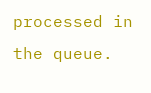processed in the queue.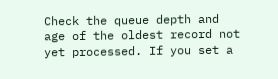Check the queue depth and age of the oldest record not yet processed. If you set a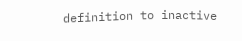definition to inactive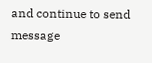and continue to send message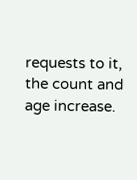requests to it, the count and age increase.